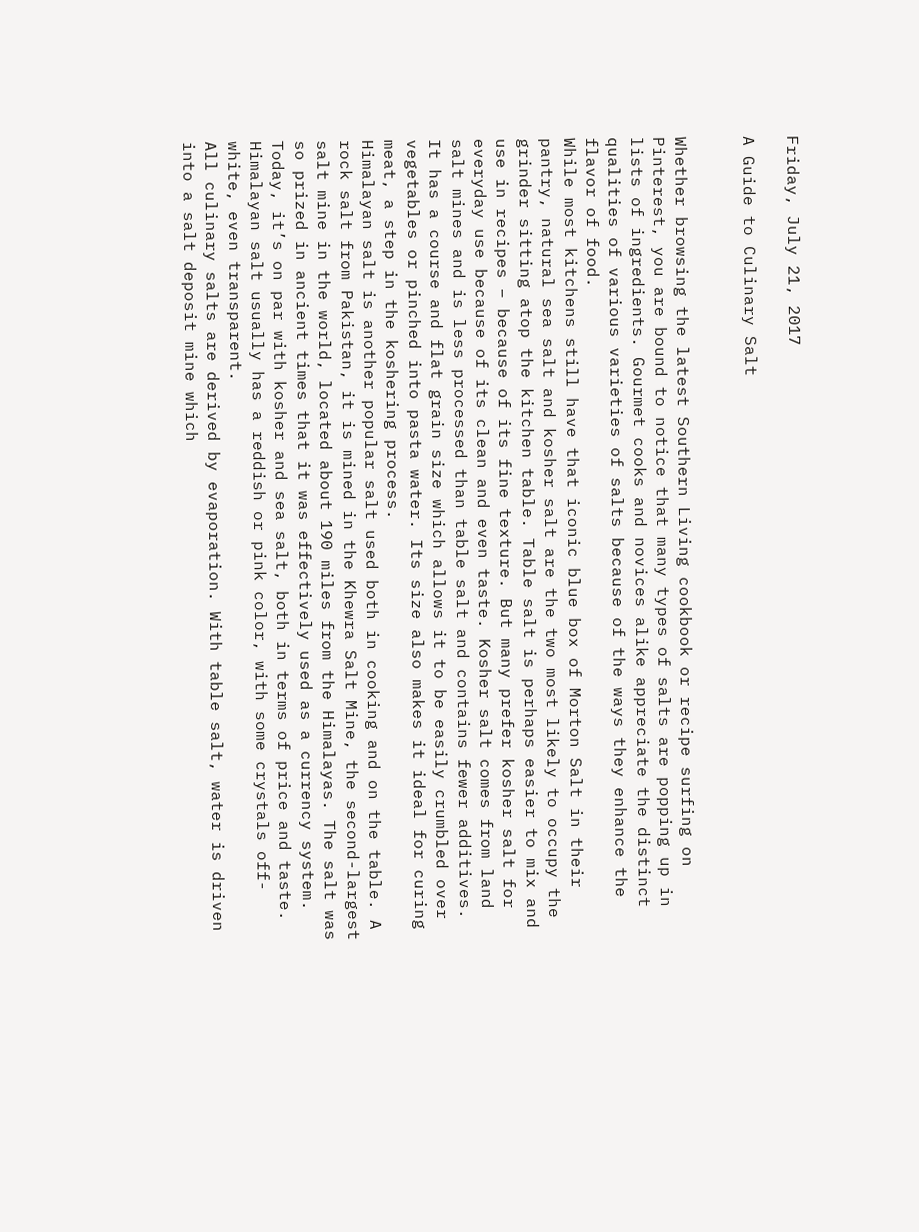Friday, July 21, 2017

A Guide to Culinary Salt


Whether browsing the latest Southern Living cookbook or recipe surfing on Pinterest, you are bound to notice that many types of salts are popping up in lists of ingredients. Gourmet cooks and novices alike appreciate the distinct qualities of various varieties of salts because of the ways they enhance the flavor of food.
While most kitchens still have that iconic blue box of Morton Salt in their pantry, natural sea salt and kosher salt are the two most likely to occupy the grinder sitting atop the kitchen table. Table salt is perhaps easier to mix and use in recipes – because of its fine texture. But many prefer kosher salt for everyday use because of its clean and even taste. Kosher salt comes from land salt mines and is less processed than table salt and contains fewer additives. It has a course and flat grain size which allows it to be easily crumbled over vegetables or pinched into pasta water. Its size also makes it ideal for curing meat, a step in the koshering process.
Himalayan salt is another popular salt used both in cooking and on the table. A rock salt from Pakistan, it is mined in the Khewra Salt Mine, the second-largest salt mine in the world, located about 190 miles from the Himalayas. The salt was so prized in ancient times that it was effectively used as a currency system. Today, it’s on par with kosher and sea salt, both in terms of price and taste. Himalayan salt usually has a reddish or pink color, with some crystals off-white, even transparent.
All culinary salts are derived by evaporation. With table salt, water is driven into a salt deposit mine which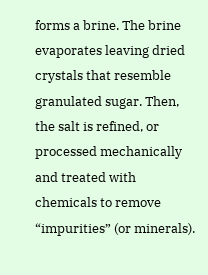forms a brine. The brine evaporates leaving dried crystals that resemble granulated sugar. Then, the salt is refined, or processed mechanically and treated with chemicals to remove “impurities” (or minerals).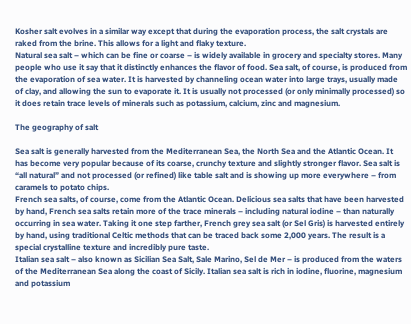Kosher salt evolves in a similar way except that during the evaporation process, the salt crystals are raked from the brine. This allows for a light and flaky texture.
Natural sea salt – which can be fine or coarse – is widely available in grocery and specialty stores. Many people who use it say that it distinctly enhances the flavor of food. Sea salt, of course, is produced from the evaporation of sea water. It is harvested by channeling ocean water into large trays, usually made of clay, and allowing the sun to evaporate it. It is usually not processed (or only minimally processed) so it does retain trace levels of minerals such as potassium, calcium, zinc and magnesium.

The geography of salt

Sea salt is generally harvested from the Mediterranean Sea, the North Sea and the Atlantic Ocean. It has become very popular because of its coarse, crunchy texture and slightly stronger flavor. Sea salt is “all natural” and not processed (or refined) like table salt and is showing up more everywhere – from caramels to potato chips.
French sea salts, of course, come from the Atlantic Ocean. Delicious sea salts that have been harvested by hand, French sea salts retain more of the trace minerals – including natural iodine – than naturally occurring in sea water. Taking it one step farther, French grey sea salt (or Sel Gris) is harvested entirely by hand, using traditional Celtic methods that can be traced back some 2,000 years. The result is a special crystalline texture and incredibly pure taste.
Italian sea salt – also known as Sicilian Sea Salt, Sale Marino, Sel de Mer – is produced from the waters of the Mediterranean Sea along the coast of Sicily. Italian sea salt is rich in iodine, fluorine, magnesium and potassium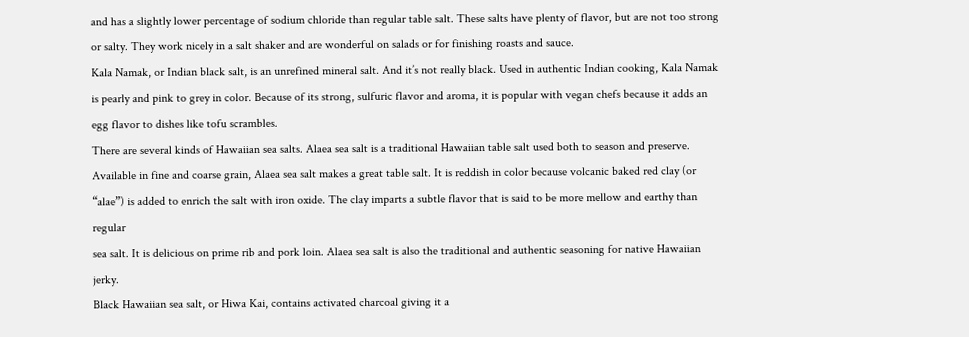and has a slightly lower percentage of sodium chloride than regular table salt. These salts have plenty of flavor, but are not too strong or salty. They work nicely in a salt shaker and are wonderful on salads or for finishing roasts and sauce.
Kala Namak, or Indian black salt, is an unrefined mineral salt. And it’s not really black. Used in authentic Indian cooking, Kala Namak is pearly and pink to grey in color. Because of its strong, sulfuric flavor and aroma, it is popular with vegan chefs because it adds an egg flavor to dishes like tofu scrambles.
There are several kinds of Hawaiian sea salts. Alaea sea salt is a traditional Hawaiian table salt used both to season and preserve. Available in fine and coarse grain, Alaea sea salt makes a great table salt. It is reddish in color because volcanic baked red clay (or “alae”) is added to enrich the salt with iron oxide. The clay imparts a subtle flavor that is said to be more mellow and earthy than regular
sea salt. It is delicious on prime rib and pork loin. Alaea sea salt is also the traditional and authentic seasoning for native Hawaiian jerky.
Black Hawaiian sea salt, or Hiwa Kai, contains activated charcoal giving it a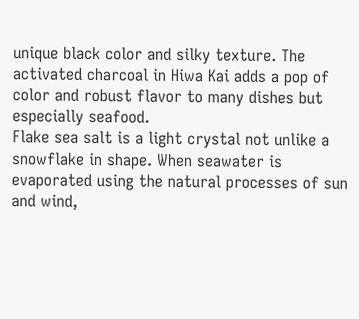unique black color and silky texture. The activated charcoal in Hiwa Kai adds a pop of color and robust flavor to many dishes but especially seafood.
Flake sea salt is a light crystal not unlike a snowflake in shape. When seawater is evaporated using the natural processes of sun and wind,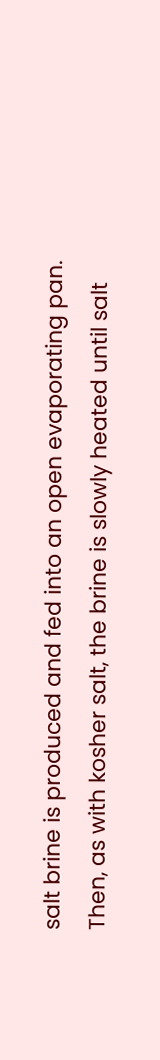salt brine is produced and fed into an open evaporating pan. Then, as with kosher salt, the brine is slowly heated until salt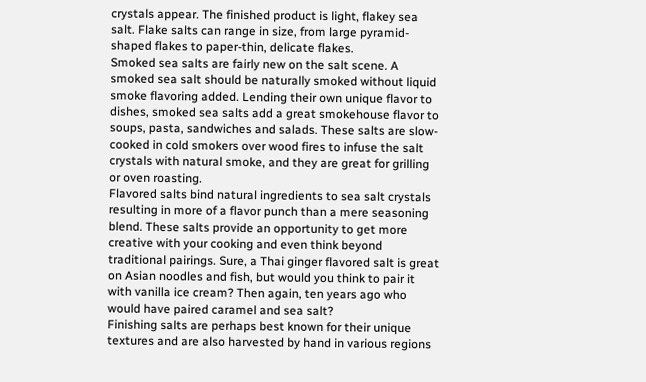crystals appear. The finished product is light, flakey sea salt. Flake salts can range in size, from large pyramid-shaped flakes to paper-thin, delicate flakes.
Smoked sea salts are fairly new on the salt scene. A smoked sea salt should be naturally smoked without liquid smoke flavoring added. Lending their own unique flavor to dishes, smoked sea salts add a great smokehouse flavor to soups, pasta, sandwiches and salads. These salts are slow-cooked in cold smokers over wood fires to infuse the salt crystals with natural smoke, and they are great for grilling or oven roasting.
Flavored salts bind natural ingredients to sea salt crystals resulting in more of a flavor punch than a mere seasoning blend. These salts provide an opportunity to get more creative with your cooking and even think beyond traditional pairings. Sure, a Thai ginger flavored salt is great on Asian noodles and fish, but would you think to pair it with vanilla ice cream? Then again, ten years ago who would have paired caramel and sea salt?
Finishing salts are perhaps best known for their unique textures and are also harvested by hand in various regions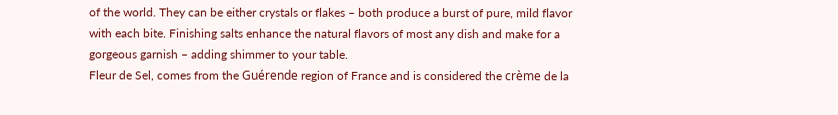of the world. They can be either crystals or flakes – both produce a burst of pure, mild flavor with each bite. Finishing salts enhance the natural flavors of most any dish and make for a gorgeous garnish – adding shimmer to your table.
Fleur de Sel, comes from the Guérende region of France and is considered the crème de la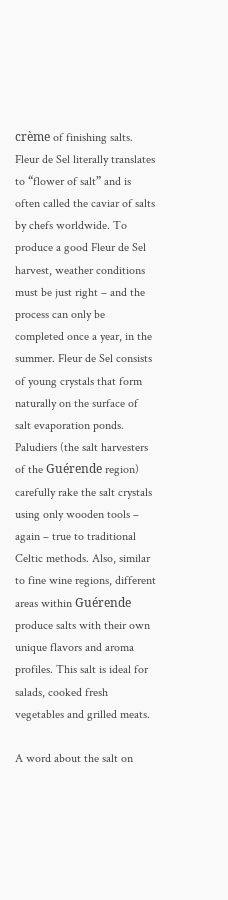crème of finishing salts. Fleur de Sel literally translates to “flower of salt” and is often called the caviar of salts by chefs worldwide. To produce a good Fleur de Sel harvest, weather conditions must be just right – and the process can only be completed once a year, in the summer. Fleur de Sel consists of young crystals that form naturally on the surface of salt evaporation ponds. Paludiers (the salt harvesters of the Guérende region) carefully rake the salt crystals using only wooden tools – again – true to traditional Celtic methods. Also, similar to fine wine regions, different areas within Guérende produce salts with their own unique flavors and aroma profiles. This salt is ideal for salads, cooked fresh vegetables and grilled meats.

A word about the salt on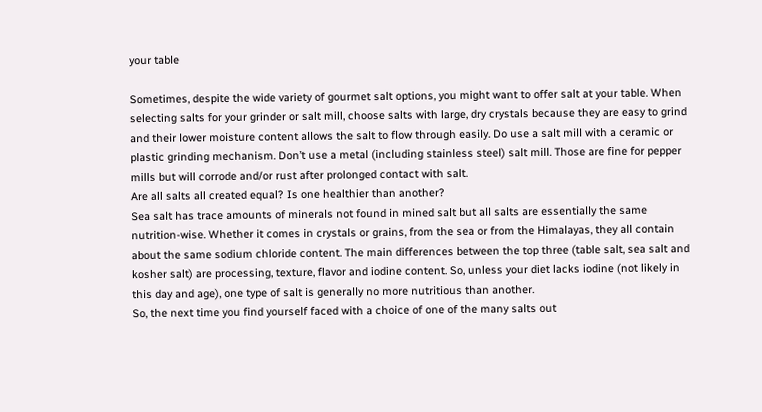your table

Sometimes, despite the wide variety of gourmet salt options, you might want to offer salt at your table. When selecting salts for your grinder or salt mill, choose salts with large, dry crystals because they are easy to grind and their lower moisture content allows the salt to flow through easily. Do use a salt mill with a ceramic or plastic grinding mechanism. Don’t use a metal (including stainless steel) salt mill. Those are fine for pepper mills but will corrode and/or rust after prolonged contact with salt.
Are all salts all created equal? Is one healthier than another?
Sea salt has trace amounts of minerals not found in mined salt but all salts are essentially the same nutrition-wise. Whether it comes in crystals or grains, from the sea or from the Himalayas, they all contain about the same sodium chloride content. The main differences between the top three (table salt, sea salt and kosher salt) are processing, texture, flavor and iodine content. So, unless your diet lacks iodine (not likely in this day and age), one type of salt is generally no more nutritious than another.
So, the next time you find yourself faced with a choice of one of the many salts out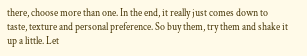there, choose more than one. In the end, it really just comes down to taste, texture and personal preference. So buy them, try them and shake it up a little. Let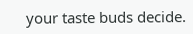your taste buds decide.